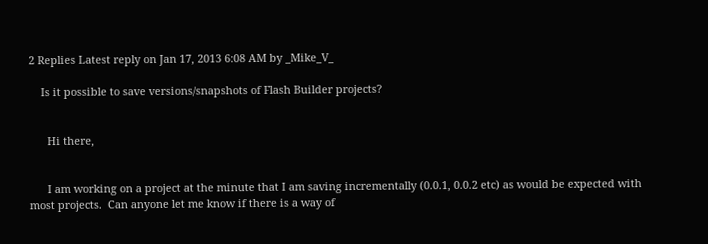2 Replies Latest reply on Jan 17, 2013 6:08 AM by _Mike_V_

    Is it possible to save versions/snapshots of Flash Builder projects?


      Hi there,


      I am working on a project at the minute that I am saving incrementally (0.0.1, 0.0.2 etc) as would be expected with most projects.  Can anyone let me know if there is a way of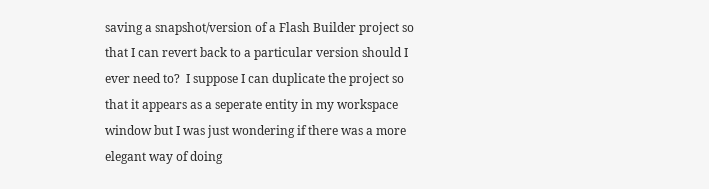saving a snapshot/version of a Flash Builder project so that I can revert back to a particular version should I ever need to?  I suppose I can duplicate the project so that it appears as a seperate entity in my workspace window but I was just wondering if there was a more elegant way of doing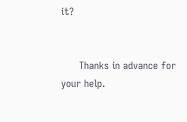it?


      Thanks in advance for your help.